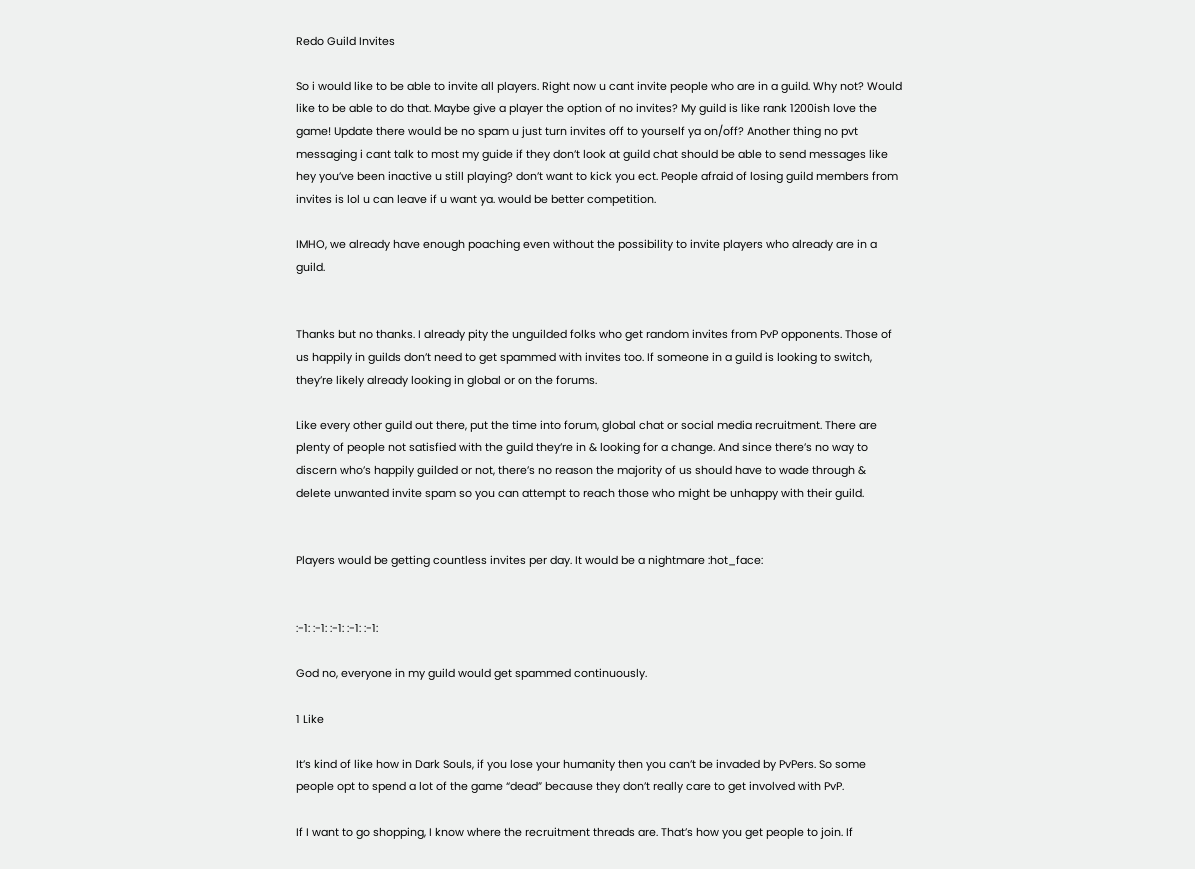Redo Guild Invites

So i would like to be able to invite all players. Right now u cant invite people who are in a guild. Why not? Would like to be able to do that. Maybe give a player the option of no invites? My guild is like rank 1200ish love the game! Update there would be no spam u just turn invites off to yourself ya on/off? Another thing no pvt messaging i cant talk to most my guide if they don’t look at guild chat should be able to send messages like hey you’ve been inactive u still playing? don’t want to kick you ect. People afraid of losing guild members from invites is lol u can leave if u want ya. would be better competition.

IMHO, we already have enough poaching even without the possibility to invite players who already are in a guild.


Thanks but no thanks. I already pity the unguilded folks who get random invites from PvP opponents. Those of us happily in guilds don’t need to get spammed with invites too. If someone in a guild is looking to switch, they’re likely already looking in global or on the forums.

Like every other guild out there, put the time into forum, global chat or social media recruitment. There are plenty of people not satisfied with the guild they’re in & looking for a change. And since there’s no way to discern who’s happily guilded or not, there’s no reason the majority of us should have to wade through & delete unwanted invite spam so you can attempt to reach those who might be unhappy with their guild.


Players would be getting countless invites per day. It would be a nightmare :hot_face:


:-1: :-1: :-1: :-1: :-1:

God no, everyone in my guild would get spammed continuously.

1 Like

It’s kind of like how in Dark Souls, if you lose your humanity then you can’t be invaded by PvPers. So some people opt to spend a lot of the game “dead” because they don’t really care to get involved with PvP.

If I want to go shopping, I know where the recruitment threads are. That’s how you get people to join. If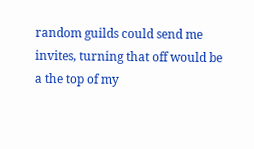random guilds could send me invites, turning that off would be a the top of my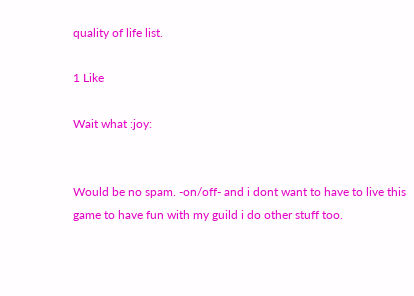quality of life list.

1 Like

Wait what :joy:


Would be no spam. -on/off- and i dont want to have to live this game to have fun with my guild i do other stuff too.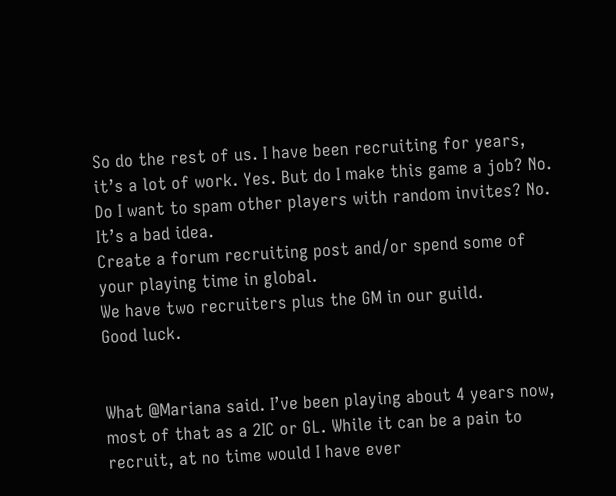So do the rest of us. I have been recruiting for years, it’s a lot of work. Yes. But do I make this game a job? No. Do I want to spam other players with random invites? No.
It’s a bad idea.
Create a forum recruiting post and/or spend some of your playing time in global.
We have two recruiters plus the GM in our guild.
Good luck.


What @Mariana said. I’ve been playing about 4 years now, most of that as a 2IC or GL. While it can be a pain to recruit, at no time would I have ever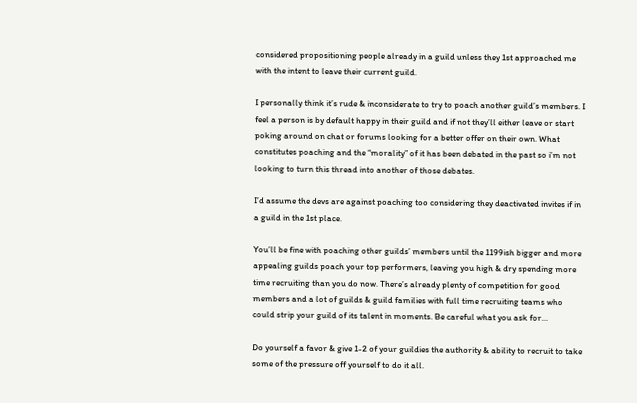considered propositioning people already in a guild unless they 1st approached me with the intent to leave their current guild.

I personally think it’s rude & inconsiderate to try to poach another guild’s members. I feel a person is by default happy in their guild and if not they’ll either leave or start poking around on chat or forums looking for a better offer on their own. What constitutes poaching and the “morality” of it has been debated in the past so i’m not looking to turn this thread into another of those debates.

I’d assume the devs are against poaching too considering they deactivated invites if in a guild in the 1st place.

You’ll be fine with poaching other guilds’ members until the 1199ish bigger and more appealing guilds poach your top performers, leaving you high & dry spending more time recruiting than you do now. There’s already plenty of competition for good members and a lot of guilds & guild families with full time recruiting teams who could strip your guild of its talent in moments. Be careful what you ask for…

Do yourself a favor & give 1-2 of your guildies the authority & ability to recruit to take some of the pressure off yourself to do it all.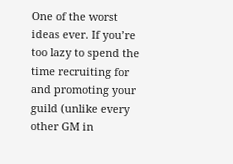One of the worst ideas ever. If you’re too lazy to spend the time recruiting for and promoting your guild (unlike every other GM in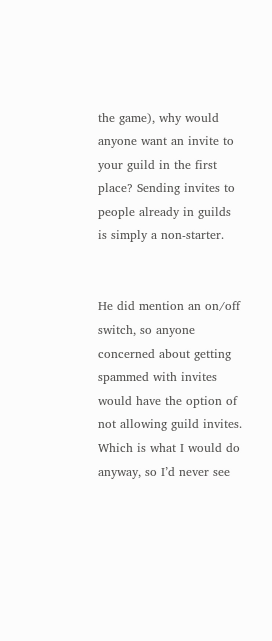the game), why would anyone want an invite to your guild in the first place? Sending invites to people already in guilds is simply a non-starter.


He did mention an on/off switch, so anyone concerned about getting spammed with invites would have the option of not allowing guild invites. Which is what I would do anyway, so I’d never see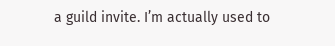a guild invite. I’m actually used to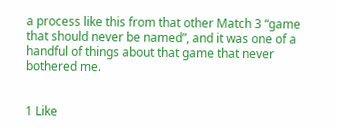a process like this from that other Match 3 “game that should never be named”, and it was one of a handful of things about that game that never bothered me.


1 Like